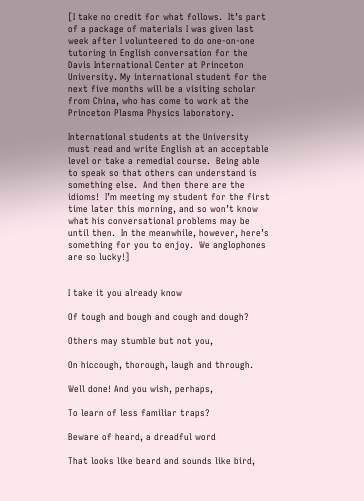[I take no credit for what follows.  It’s part of a package of materials I was given last week after I volunteered to do one-on-one tutoring in English conversation for the Davis International Center at Princeton University. My international student for the next five months will be a visiting scholar from China, who has come to work at the Princeton Plasma Physics laboratory.

International students at the University must read and write English at an acceptable level or take a remedial course.  Being able to speak so that others can understand is something else.  And then there are the idioms!  I’m meeting my student for the first time later this morning, and so won’t know what his conversational problems may be until then.  In the meanwhile, however, here’s something for you to enjoy.  We anglophones are so lucky!]


I take it you already know

Of tough and bough and cough and dough?

Others may stumble but not you,

On hiccough, thorough, laugh and through.

Well done! And you wish, perhaps,

To learn of less familiar traps?

Beware of heard, a dreadful word

That looks like beard and sounds like bird,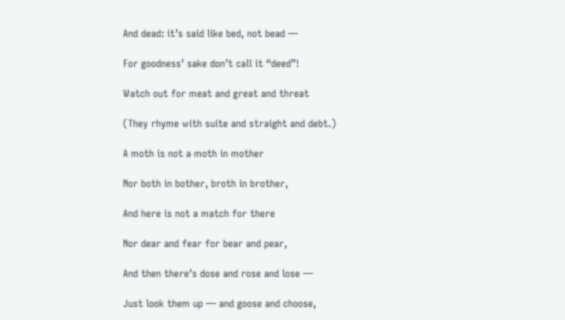And dead: it’s said like bed, not bead —

For goodness’ sake don’t call it “deed”!

Watch out for meat and great and threat

(They rhyme with suite and straight and debt.)

A moth is not a moth in mother

Nor both in bother, broth in brother,

And here is not a match for there

Nor dear and fear for bear and pear,

And then there’s dose and rose and lose —

Just look them up — and goose and choose,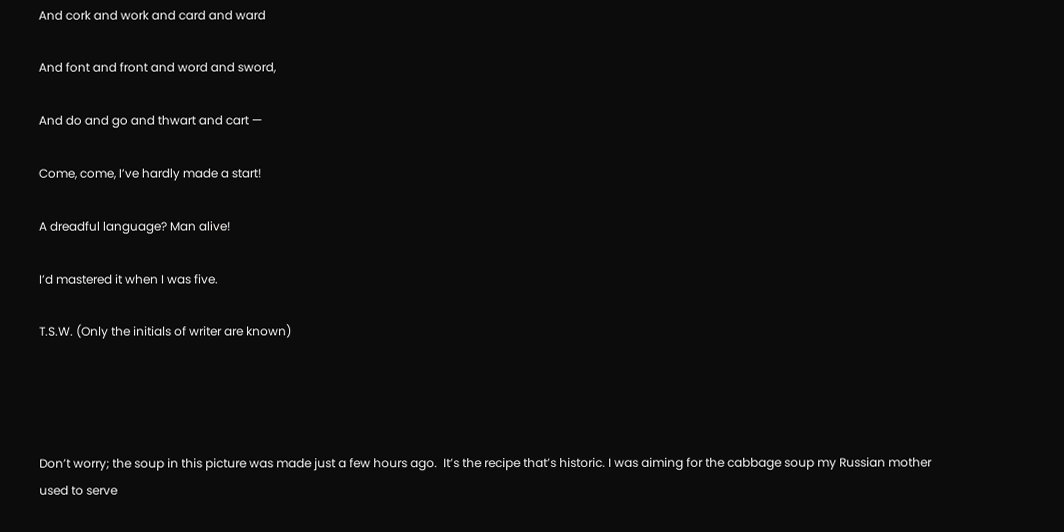And cork and work and card and ward

And font and front and word and sword,

And do and go and thwart and cart —

Come, come, I’ve hardly made a start!

A dreadful language? Man alive!

I’d mastered it when I was five.

T.S.W. (Only the initials of writer are known)




Don’t worry; the soup in this picture was made just a few hours ago.  It’s the recipe that’s historic. I was aiming for the cabbage soup my Russian mother used to serve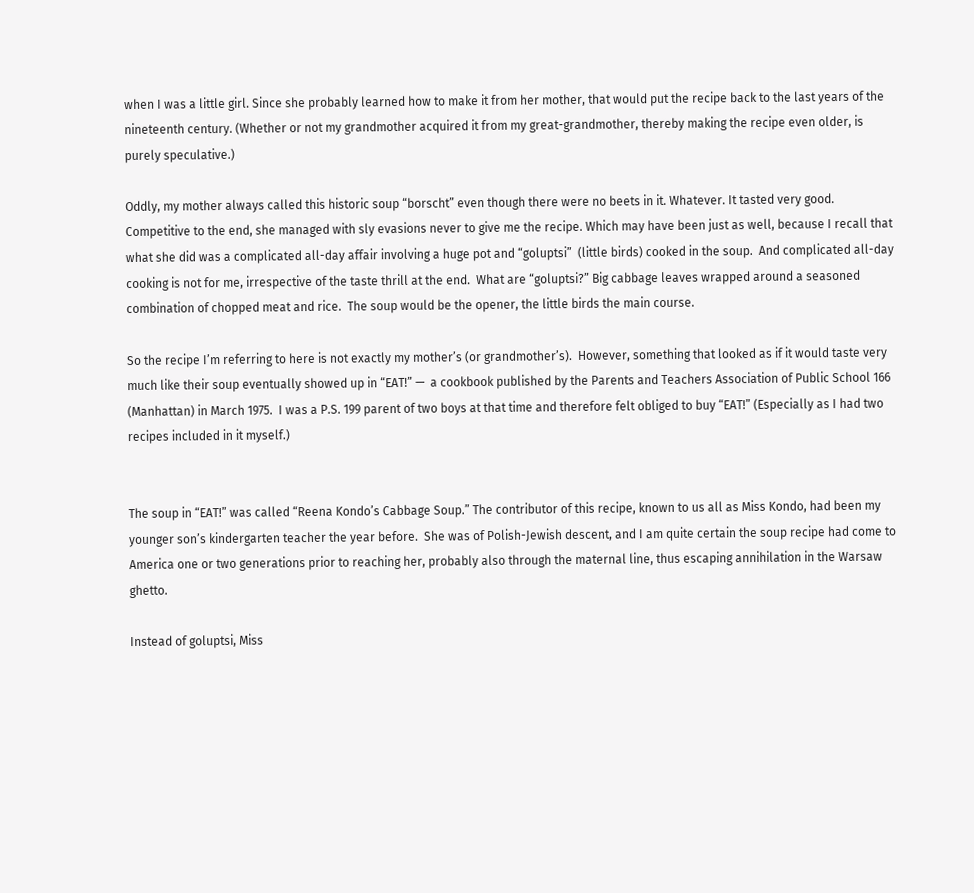when I was a little girl. Since she probably learned how to make it from her mother, that would put the recipe back to the last years of the nineteenth century. (Whether or not my grandmother acquired it from my great-grandmother, thereby making the recipe even older, is purely speculative.)

Oddly, my mother always called this historic soup “borscht” even though there were no beets in it. Whatever. It tasted very good. Competitive to the end, she managed with sly evasions never to give me the recipe. Which may have been just as well, because I recall that what she did was a complicated all-day affair involving a huge pot and “goluptsi”  (little birds) cooked in the soup.  And complicated all-day cooking is not for me, irrespective of the taste thrill at the end.  What are “goluptsi?” Big cabbage leaves wrapped around a seasoned combination of chopped meat and rice.  The soup would be the opener, the little birds the main course.

So the recipe I’m referring to here is not exactly my mother’s (or grandmother’s).  However, something that looked as if it would taste very much like their soup eventually showed up in “EAT!” —  a cookbook published by the Parents and Teachers Association of Public School 166 (Manhattan) in March 1975.  I was a P.S. 199 parent of two boys at that time and therefore felt obliged to buy “EAT!” (Especially as I had two recipes included in it myself.)


The soup in “EAT!” was called “Reena Kondo’s Cabbage Soup.” The contributor of this recipe, known to us all as Miss Kondo, had been my younger son’s kindergarten teacher the year before.  She was of Polish-Jewish descent, and I am quite certain the soup recipe had come to America one or two generations prior to reaching her, probably also through the maternal line, thus escaping annihilation in the Warsaw ghetto.

Instead of goluptsi, Miss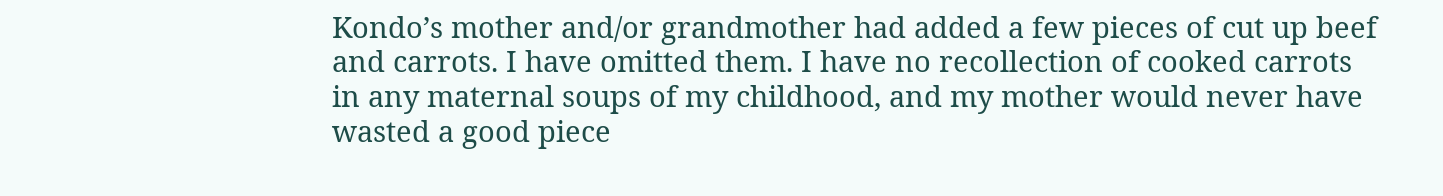Kondo’s mother and/or grandmother had added a few pieces of cut up beef and carrots. I have omitted them. I have no recollection of cooked carrots in any maternal soups of my childhood, and my mother would never have wasted a good piece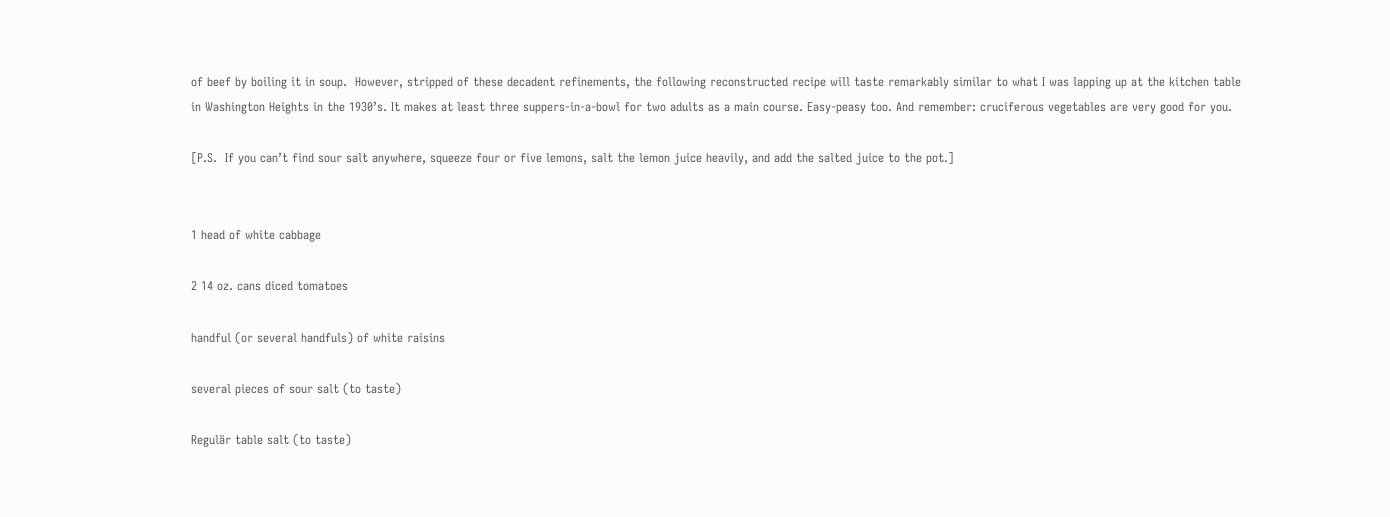of beef by boiling it in soup.  However, stripped of these decadent refinements, the following reconstructed recipe will taste remarkably similar to what I was lapping up at the kitchen table in Washington Heights in the 1930’s. It makes at least three suppers-in-a-bowl for two adults as a main course. Easy-peasy too. And remember: cruciferous vegetables are very good for you.

[P.S.  If you can’t find sour salt anywhere, squeeze four or five lemons, salt the lemon juice heavily, and add the salted juice to the pot.]


1 head of white cabbage

2 14 oz. cans diced tomatoes

handful (or several handfuls) of white raisins

several pieces of sour salt (to taste)

Regulär table salt (to taste)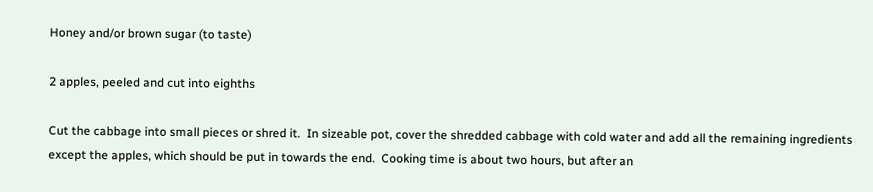Honey and/or brown sugar (to taste)

2 apples, peeled and cut into eighths

Cut the cabbage into small pieces or shred it.  In sizeable pot, cover the shredded cabbage with cold water and add all the remaining ingredients except the apples, which should be put in towards the end.  Cooking time is about two hours, but after an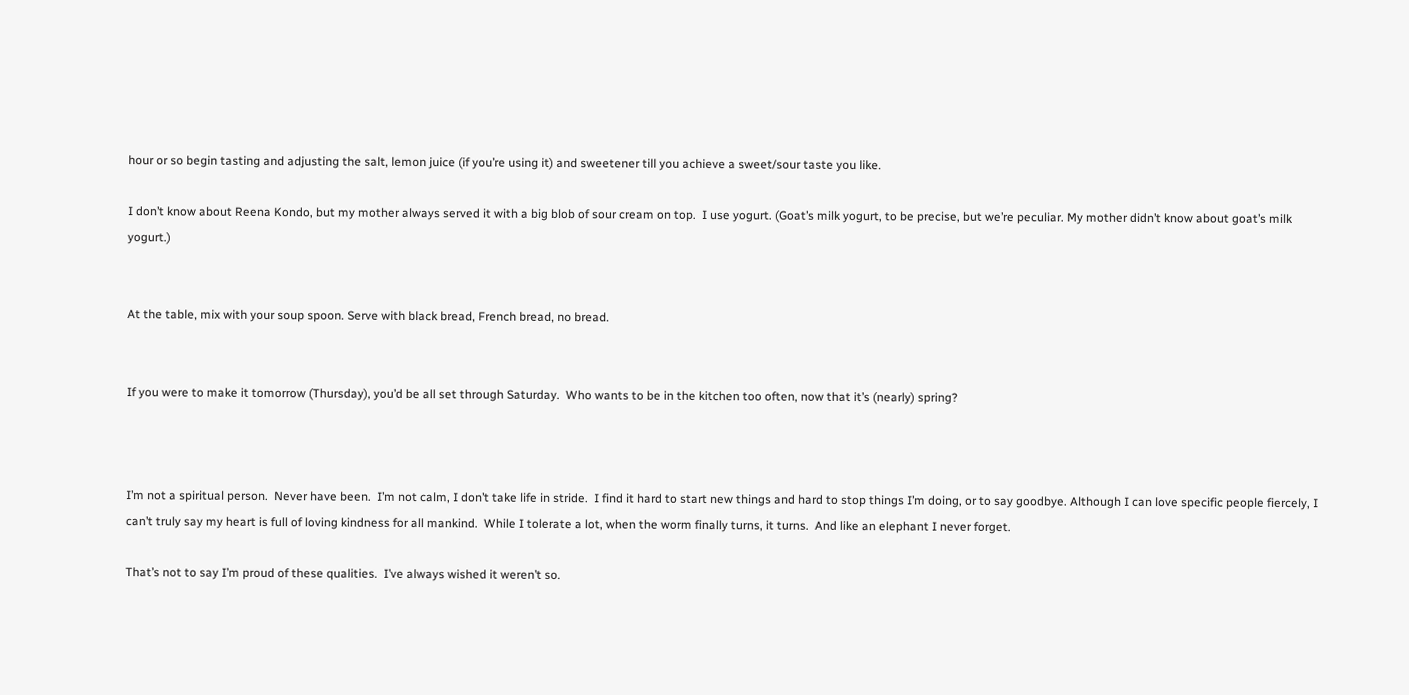hour or so begin tasting and adjusting the salt, lemon juice (if you’re using it) and sweetener till you achieve a sweet/sour taste you like.

I don’t know about Reena Kondo, but my mother always served it with a big blob of sour cream on top.  I use yogurt. (Goat’s milk yogurt, to be precise, but we’re peculiar. My mother didn’t know about goat’s milk yogurt.)


At the table, mix with your soup spoon. Serve with black bread, French bread, no bread.


If you were to make it tomorrow (Thursday), you’d be all set through Saturday.  Who wants to be in the kitchen too often, now that it’s (nearly) spring?



I’m not a spiritual person.  Never have been.  I’m not calm, I don’t take life in stride.  I find it hard to start new things and hard to stop things I’m doing, or to say goodbye. Although I can love specific people fiercely, I can’t truly say my heart is full of loving kindness for all mankind.  While I tolerate a lot, when the worm finally turns, it turns.  And like an elephant I never forget.

That’s not to say I’m proud of these qualities.  I’ve always wished it weren’t so.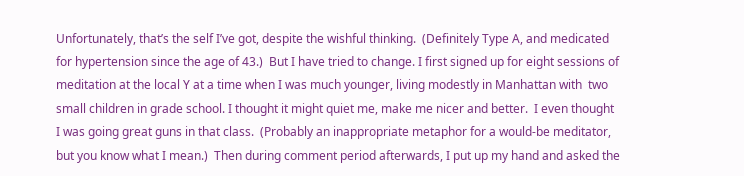Unfortunately, that’s the self I’ve got, despite the wishful thinking.  (Definitely Type A, and medicated for hypertension since the age of 43.)  But I have tried to change. I first signed up for eight sessions of meditation at the local Y at a time when I was much younger, living modestly in Manhattan with  two small children in grade school. I thought it might quiet me, make me nicer and better.  I even thought I was going great guns in that class.  (Probably an inappropriate metaphor for a would-be meditator, but you know what I mean.)  Then during comment period afterwards, I put up my hand and asked the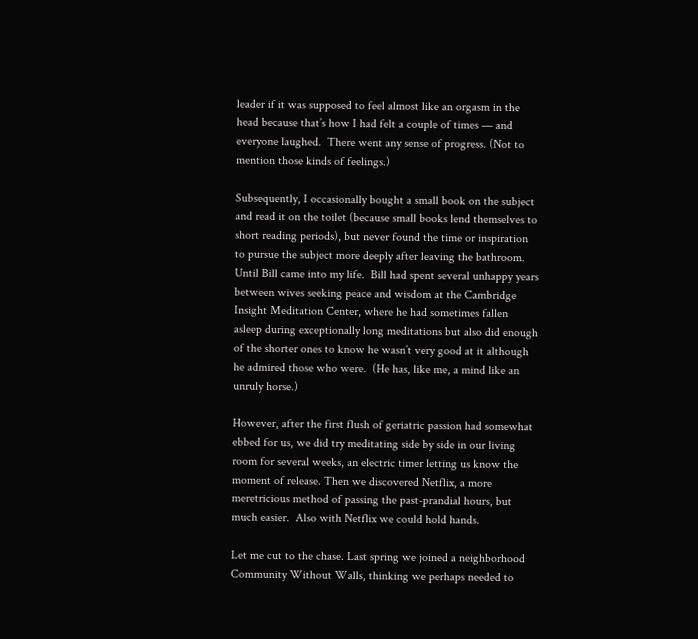leader if it was supposed to feel almost like an orgasm in the head because that’s how I had felt a couple of times — and everyone laughed.  There went any sense of progress. (Not to mention those kinds of feelings.)

Subsequently, I occasionally bought a small book on the subject and read it on the toilet (because small books lend themselves to short reading periods), but never found the time or inspiration to pursue the subject more deeply after leaving the bathroom. Until Bill came into my life.  Bill had spent several unhappy years between wives seeking peace and wisdom at the Cambridge Insight Meditation Center, where he had sometimes fallen asleep during exceptionally long meditations but also did enough of the shorter ones to know he wasn’t very good at it although he admired those who were.  (He has, like me, a mind like an unruly horse.)

However, after the first flush of geriatric passion had somewhat ebbed for us, we did try meditating side by side in our living room for several weeks, an electric timer letting us know the moment of release. Then we discovered Netflix, a more meretricious method of passing the past-prandial hours, but much easier.  Also with Netflix we could hold hands.

Let me cut to the chase. Last spring we joined a neighborhood Community Without Walls, thinking we perhaps needed to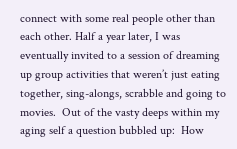connect with some real people other than each other. Half a year later, I was eventually invited to a session of dreaming up group activities that weren’t just eating together, sing-alongs, scrabble and going to movies.  Out of the vasty deeps within my aging self a question bubbled up:  How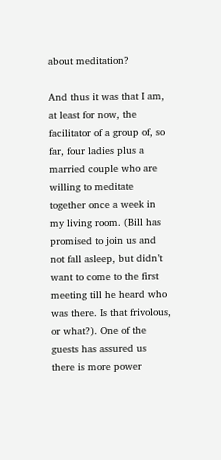about meditation?

And thus it was that I am, at least for now, the facilitator of a group of, so far, four ladies plus a married couple who are willing to meditate together once a week in my living room. (Bill has promised to join us and not fall asleep, but didn’t want to come to the first meeting till he heard who was there. Is that frivolous, or what?). One of the guests has assured us there is more power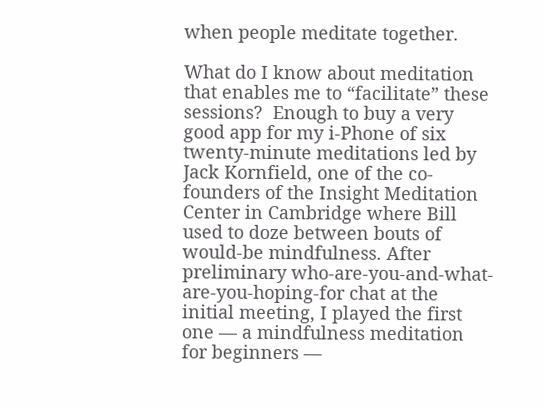when people meditate together.

What do I know about meditation that enables me to “facilitate” these sessions?  Enough to buy a very good app for my i-Phone of six twenty-minute meditations led by Jack Kornfield, one of the co-founders of the Insight Meditation Center in Cambridge where Bill used to doze between bouts of would-be mindfulness. After preliminary who-are-you-and-what-are-you-hoping-for chat at the initial meeting, I played the first one — a mindfulness meditation for beginners —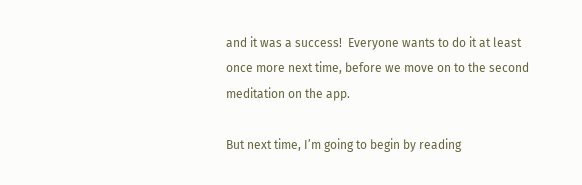and it was a success!  Everyone wants to do it at least once more next time, before we move on to the second meditation on the app.

But next time, I’m going to begin by reading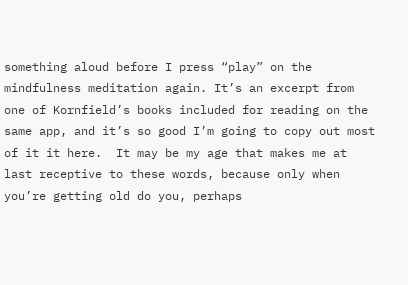something aloud before I press “play” on the mindfulness meditation again. It’s an excerpt from one of Kornfield’s books included for reading on the same app, and it’s so good I’m going to copy out most of it it here.  It may be my age that makes me at last receptive to these words, because only when you’re getting old do you, perhaps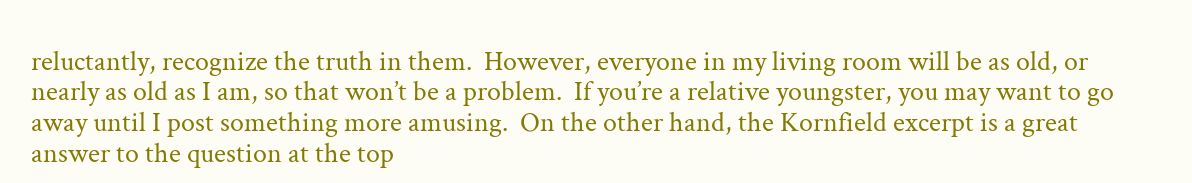reluctantly, recognize the truth in them.  However, everyone in my living room will be as old, or nearly as old as I am, so that won’t be a problem.  If you’re a relative youngster, you may want to go away until I post something more amusing.  On the other hand, the Kornfield excerpt is a great answer to the question at the top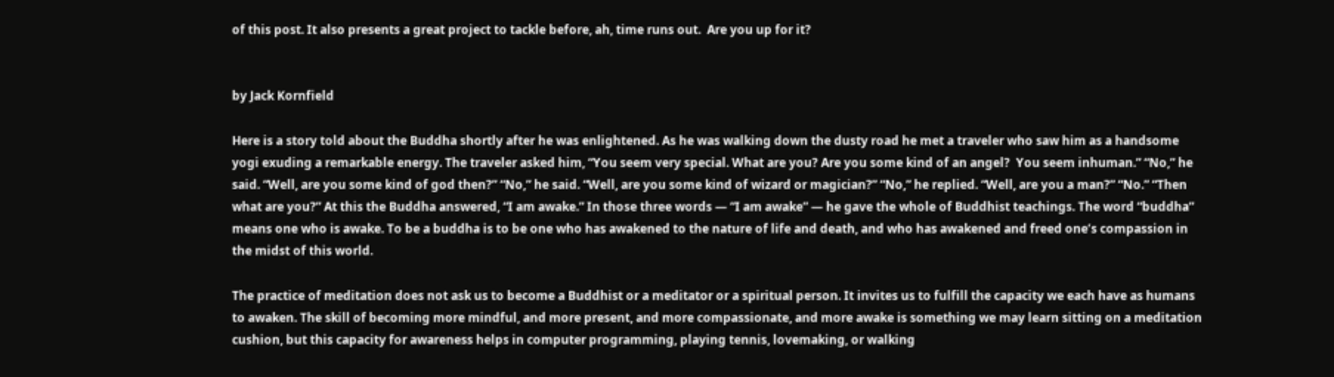of this post. It also presents a great project to tackle before, ah, time runs out.  Are you up for it?


by Jack Kornfield

Here is a story told about the Buddha shortly after he was enlightened. As he was walking down the dusty road he met a traveler who saw him as a handsome yogi exuding a remarkable energy. The traveler asked him, “You seem very special. What are you? Are you some kind of an angel?  You seem inhuman.” “No,” he said. “Well, are you some kind of god then?” “No,” he said. “Well, are you some kind of wizard or magician?” “No,” he replied. “Well, are you a man?” “No.” “Then what are you?” At this the Buddha answered, “I am awake.” In those three words — “I am awake” — he gave the whole of Buddhist teachings. The word “buddha” means one who is awake. To be a buddha is to be one who has awakened to the nature of life and death, and who has awakened and freed one’s compassion in the midst of this world.

The practice of meditation does not ask us to become a Buddhist or a meditator or a spiritual person. It invites us to fulfill the capacity we each have as humans to awaken. The skill of becoming more mindful, and more present, and more compassionate, and more awake is something we may learn sitting on a meditation cushion, but this capacity for awareness helps in computer programming, playing tennis, lovemaking, or walking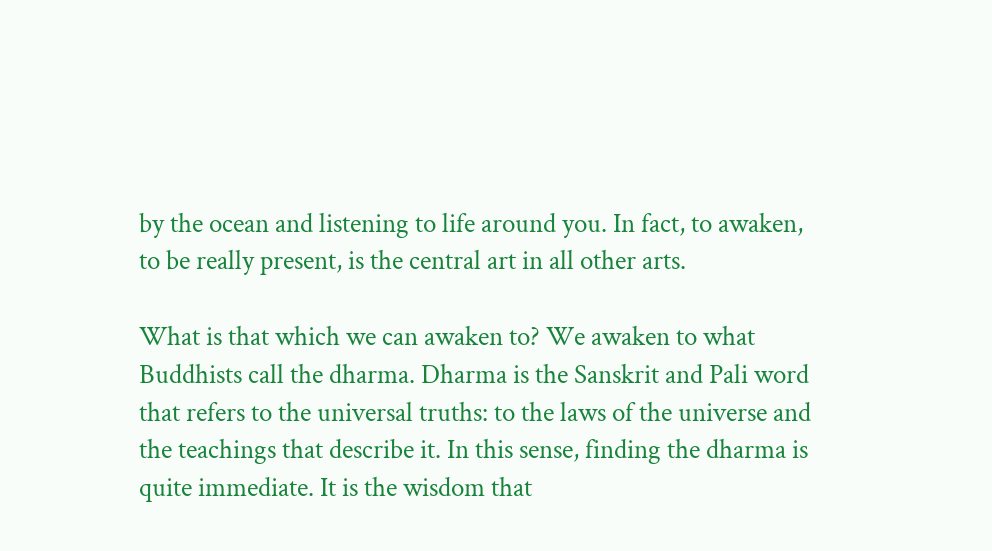by the ocean and listening to life around you. In fact, to awaken, to be really present, is the central art in all other arts.

What is that which we can awaken to? We awaken to what Buddhists call the dharma. Dharma is the Sanskrit and Pali word that refers to the universal truths: to the laws of the universe and the teachings that describe it. In this sense, finding the dharma is quite immediate. It is the wisdom that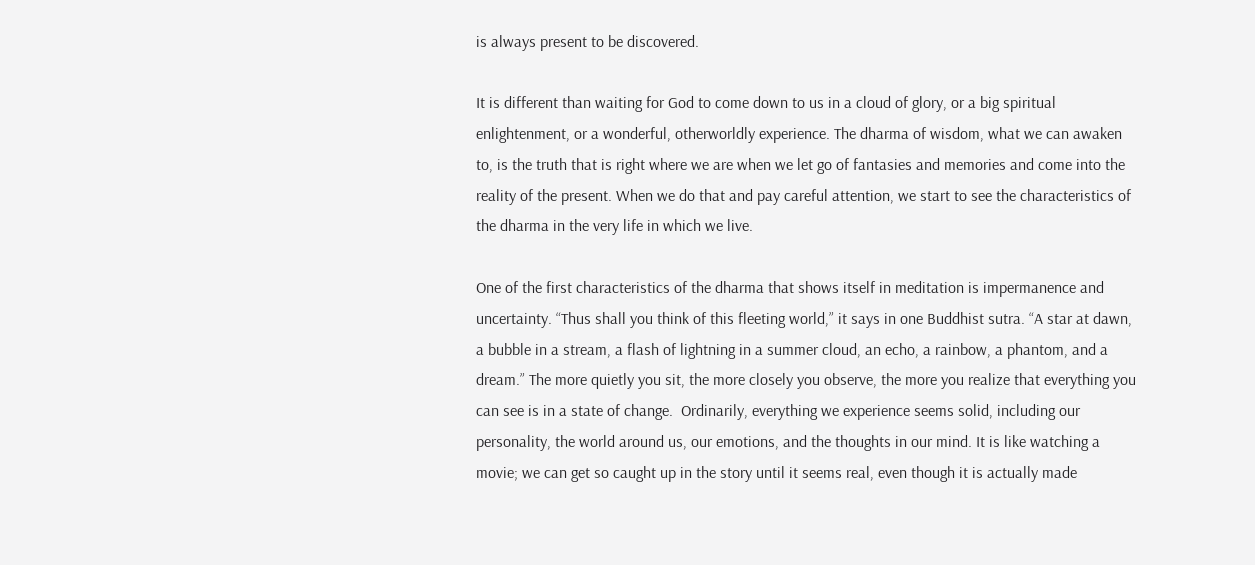is always present to be discovered.

It is different than waiting for God to come down to us in a cloud of glory, or a big spiritual enlightenment, or a wonderful, otherworldly experience. The dharma of wisdom, what we can awaken to, is the truth that is right where we are when we let go of fantasies and memories and come into the reality of the present. When we do that and pay careful attention, we start to see the characteristics of the dharma in the very life in which we live.

One of the first characteristics of the dharma that shows itself in meditation is impermanence and uncertainty. “Thus shall you think of this fleeting world,” it says in one Buddhist sutra. “A star at dawn, a bubble in a stream, a flash of lightning in a summer cloud, an echo, a rainbow, a phantom, and a dream.” The more quietly you sit, the more closely you observe, the more you realize that everything you can see is in a state of change.  Ordinarily, everything we experience seems solid, including our personality, the world around us, our emotions, and the thoughts in our mind. It is like watching a movie; we can get so caught up in the story until it seems real, even though it is actually made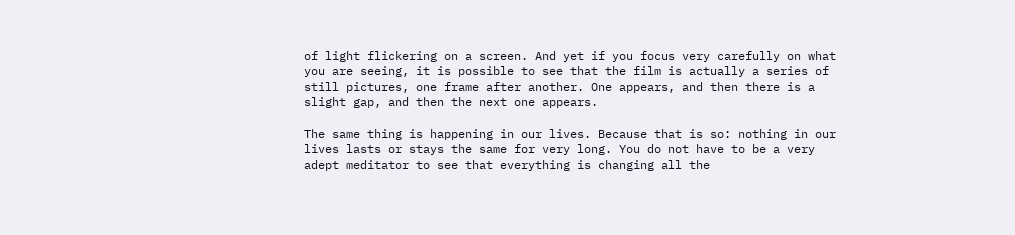of light flickering on a screen. And yet if you focus very carefully on what you are seeing, it is possible to see that the film is actually a series of still pictures, one frame after another. One appears, and then there is a slight gap, and then the next one appears.

The same thing is happening in our lives. Because that is so: nothing in our lives lasts or stays the same for very long. You do not have to be a very adept meditator to see that everything is changing all the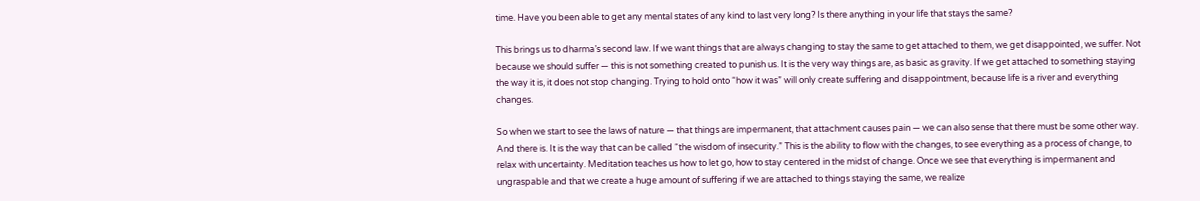time. Have you been able to get any mental states of any kind to last very long? Is there anything in your life that stays the same?

This brings us to dharma’s second law. If we want things that are always changing to stay the same to get attached to them, we get disappointed, we suffer. Not because we should suffer — this is not something created to punish us. It is the very way things are, as basic as gravity. If we get attached to something staying the way it is, it does not stop changing. Trying to hold onto “how it was” will only create suffering and disappointment, because life is a river and everything changes.

So when we start to see the laws of nature — that things are impermanent, that attachment causes pain — we can also sense that there must be some other way. And there is. It is the way that can be called “the wisdom of insecurity.” This is the ability to flow with the changes, to see everything as a process of change, to relax with uncertainty. Meditation teaches us how to let go, how to stay centered in the midst of change. Once we see that everything is impermanent and ungraspable and that we create a huge amount of suffering if we are attached to things staying the same, we realize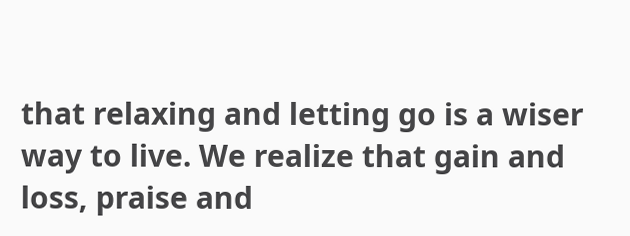that relaxing and letting go is a wiser way to live. We realize that gain and loss, praise and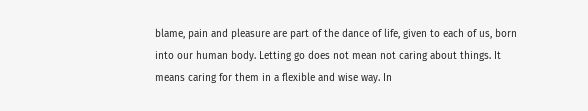blame, pain and pleasure are part of the dance of life, given to each of us, born into our human body. Letting go does not mean not caring about things. It means caring for them in a flexible and wise way. In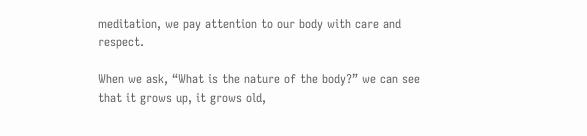meditation, we pay attention to our body with care and respect.

When we ask, “What is the nature of the body?” we can see that it grows up, it grows old,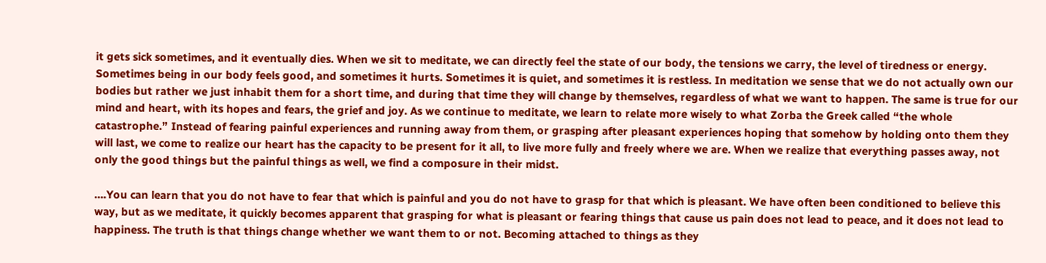it gets sick sometimes, and it eventually dies. When we sit to meditate, we can directly feel the state of our body, the tensions we carry, the level of tiredness or energy. Sometimes being in our body feels good, and sometimes it hurts. Sometimes it is quiet, and sometimes it is restless. In meditation we sense that we do not actually own our bodies but rather we just inhabit them for a short time, and during that time they will change by themselves, regardless of what we want to happen. The same is true for our mind and heart, with its hopes and fears, the grief and joy. As we continue to meditate, we learn to relate more wisely to what Zorba the Greek called “the whole catastrophe.” Instead of fearing painful experiences and running away from them, or grasping after pleasant experiences hoping that somehow by holding onto them they will last, we come to realize our heart has the capacity to be present for it all, to live more fully and freely where we are. When we realize that everything passes away, not only the good things but the painful things as well, we find a composure in their midst.

….You can learn that you do not have to fear that which is painful and you do not have to grasp for that which is pleasant. We have often been conditioned to believe this way, but as we meditate, it quickly becomes apparent that grasping for what is pleasant or fearing things that cause us pain does not lead to peace, and it does not lead to happiness. The truth is that things change whether we want them to or not. Becoming attached to things as they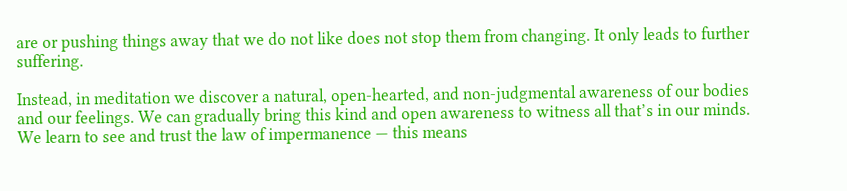are or pushing things away that we do not like does not stop them from changing. It only leads to further suffering.

Instead, in meditation we discover a natural, open-hearted, and non-judgmental awareness of our bodies and our feelings. We can gradually bring this kind and open awareness to witness all that’s in our minds. We learn to see and trust the law of impermanence — this means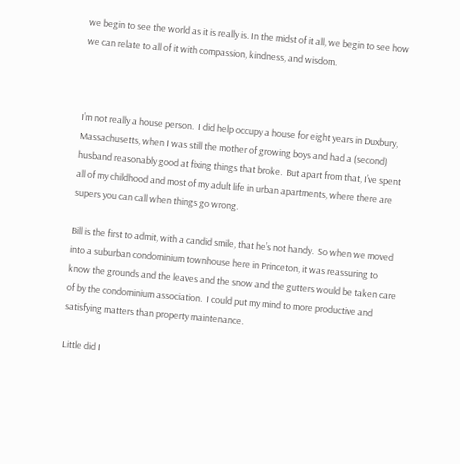we begin to see the world as it is really is. In the midst of it all, we begin to see how we can relate to all of it with compassion, kindness, and wisdom.



I’m not really a house person.  I did help occupy a house for eight years in Duxbury, Massachusetts, when I was still the mother of growing boys and had a (second) husband reasonably good at fixing things that broke.  But apart from that, I’ve spent all of my childhood and most of my adult life in urban apartments, where there are supers you can call when things go wrong.

Bill is the first to admit, with a candid smile, that he’s not handy.  So when we moved into a suburban condominium townhouse here in Princeton, it was reassuring to know the grounds and the leaves and the snow and the gutters would be taken care of by the condominium association.  I could put my mind to more productive and satisfying matters than property maintenance.

Little did I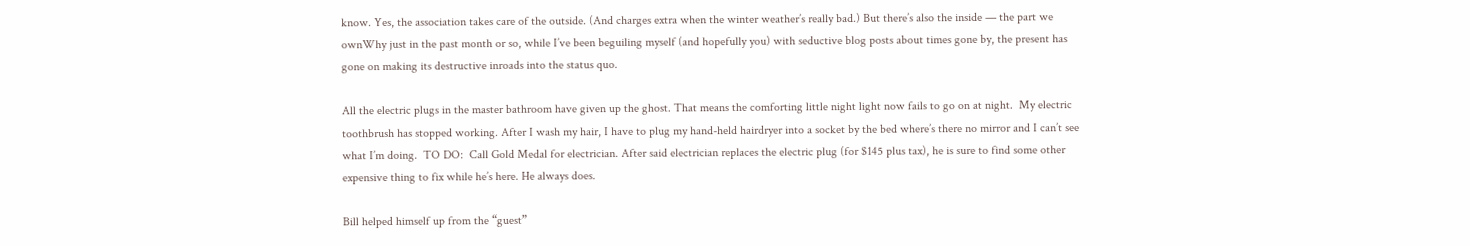know. Yes, the association takes care of the outside. (And charges extra when the winter weather’s really bad.) But there’s also the inside — the part we ownWhy just in the past month or so, while I’ve been beguiling myself (and hopefully you) with seductive blog posts about times gone by, the present has gone on making its destructive inroads into the status quo.

All the electric plugs in the master bathroom have given up the ghost. That means the comforting little night light now fails to go on at night.  My electric toothbrush has stopped working. After I wash my hair, I have to plug my hand-held hairdryer into a socket by the bed where’s there no mirror and I can’t see what I’m doing.  TO DO:  Call Gold Medal for electrician. After said electrician replaces the electric plug (for $145 plus tax), he is sure to find some other expensive thing to fix while he’s here. He always does.

Bill helped himself up from the “guest”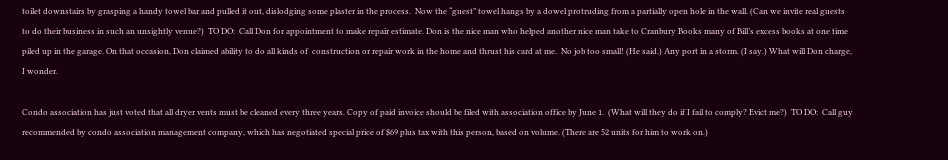toilet downstairs by grasping a handy towel bar and pulled it out, dislodging some plaster in the process.  Now the “guest” towel hangs by a dowel protruding from a partially open hole in the wall. (Can we invite real guests to do their business in such an unsightly venue?)  TO DO:  Call Don for appointment to make repair estimate. Don is the nice man who helped another nice man take to Cranbury Books many of Bill’s excess books at one time piled up in the garage. On that occasion, Don claimed ability to do all kinds of  construction or repair work in the home and thrust his card at me.  No job too small! (He said.) Any port in a storm. (I say.) What will Don charge, I wonder.

Condo association has just voted that all dryer vents must be cleaned every three years. Copy of paid invoice should be filed with association office by June 1.  (What will they do if I fail to comply? Evict me?)  TO DO:  Call guy recommended by condo association management company, which has negotiated special price of $69 plus tax with this person, based on volume. (There are 52 units for him to work on.)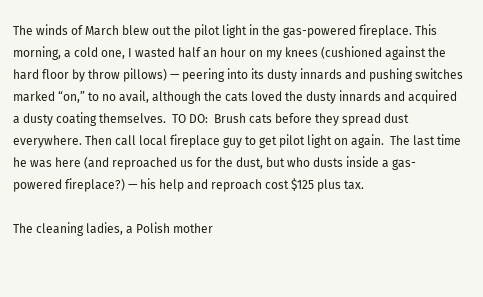The winds of March blew out the pilot light in the gas-powered fireplace. This morning, a cold one, I wasted half an hour on my knees (cushioned against the hard floor by throw pillows) — peering into its dusty innards and pushing switches marked “on,” to no avail, although the cats loved the dusty innards and acquired a dusty coating themselves.  TO DO:  Brush cats before they spread dust everywhere. Then call local fireplace guy to get pilot light on again.  The last time he was here (and reproached us for the dust, but who dusts inside a gas-powered fireplace?) — his help and reproach cost $125 plus tax.

The cleaning ladies, a Polish mother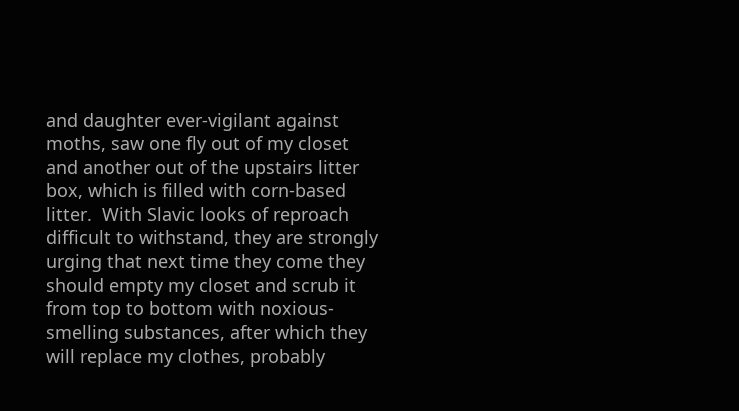and daughter ever-vigilant against moths, saw one fly out of my closet and another out of the upstairs litter box, which is filled with corn-based litter.  With Slavic looks of reproach difficult to withstand, they are strongly urging that next time they come they should empty my closet and scrub it from top to bottom with noxious-smelling substances, after which they will replace my clothes, probably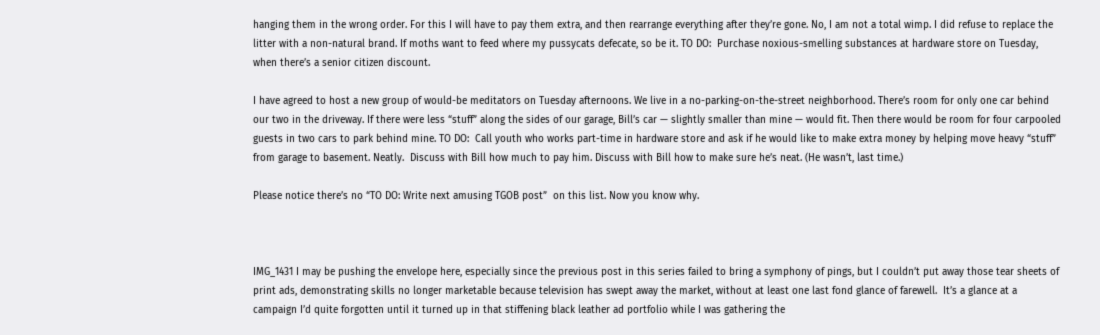hanging them in the wrong order. For this I will have to pay them extra, and then rearrange everything after they’re gone. No, I am not a total wimp. I did refuse to replace the litter with a non-natural brand. If moths want to feed where my pussycats defecate, so be it. TO DO:  Purchase noxious-smelling substances at hardware store on Tuesday, when there’s a senior citizen discount.

I have agreed to host a new group of would-be meditators on Tuesday afternoons. We live in a no-parking-on-the-street neighborhood. There’s room for only one car behind our two in the driveway. If there were less “stuff” along the sides of our garage, Bill’s car — slightly smaller than mine — would fit. Then there would be room for four carpooled guests in two cars to park behind mine. TO DO:  Call youth who works part-time in hardware store and ask if he would like to make extra money by helping move heavy “stuff” from garage to basement. Neatly.  Discuss with Bill how much to pay him. Discuss with Bill how to make sure he’s neat. (He wasn’t, last time.)

Please notice there’s no “TO DO: Write next amusing TGOB post”  on this list. Now you know why.



IMG_1431 I may be pushing the envelope here, especially since the previous post in this series failed to bring a symphony of pings, but I couldn’t put away those tear sheets of print ads, demonstrating skills no longer marketable because television has swept away the market, without at least one last fond glance of farewell.  It’s a glance at a campaign I’d quite forgotten until it turned up in that stiffening black leather ad portfolio while I was gathering the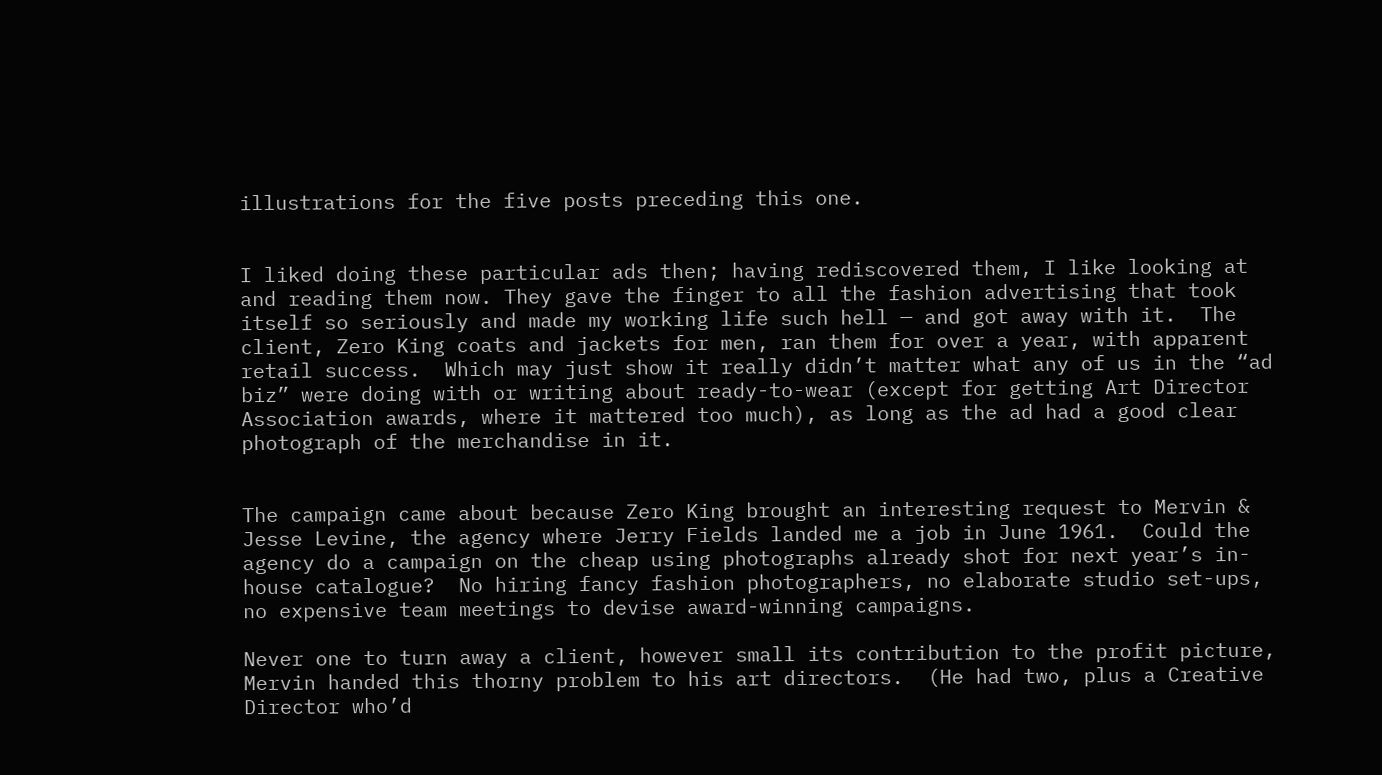illustrations for the five posts preceding this one.


I liked doing these particular ads then; having rediscovered them, I like looking at and reading them now. They gave the finger to all the fashion advertising that took itself so seriously and made my working life such hell — and got away with it.  The client, Zero King coats and jackets for men, ran them for over a year, with apparent retail success.  Which may just show it really didn’t matter what any of us in the “ad biz” were doing with or writing about ready-to-wear (except for getting Art Director Association awards, where it mattered too much), as long as the ad had a good clear photograph of the merchandise in it.


The campaign came about because Zero King brought an interesting request to Mervin & Jesse Levine, the agency where Jerry Fields landed me a job in June 1961.  Could the agency do a campaign on the cheap using photographs already shot for next year’s in-house catalogue?  No hiring fancy fashion photographers, no elaborate studio set-ups, no expensive team meetings to devise award-winning campaigns.

Never one to turn away a client, however small its contribution to the profit picture, Mervin handed this thorny problem to his art directors.  (He had two, plus a Creative Director who’d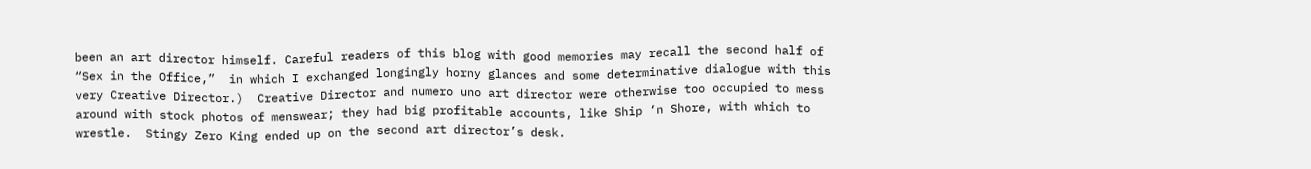been an art director himself. Careful readers of this blog with good memories may recall the second half of  “Sex in the Office,”  in which I exchanged longingly horny glances and some determinative dialogue with this very Creative Director.)  Creative Director and numero uno art director were otherwise too occupied to mess around with stock photos of menswear; they had big profitable accounts, like Ship ‘n Shore, with which to wrestle.  Stingy Zero King ended up on the second art director’s desk.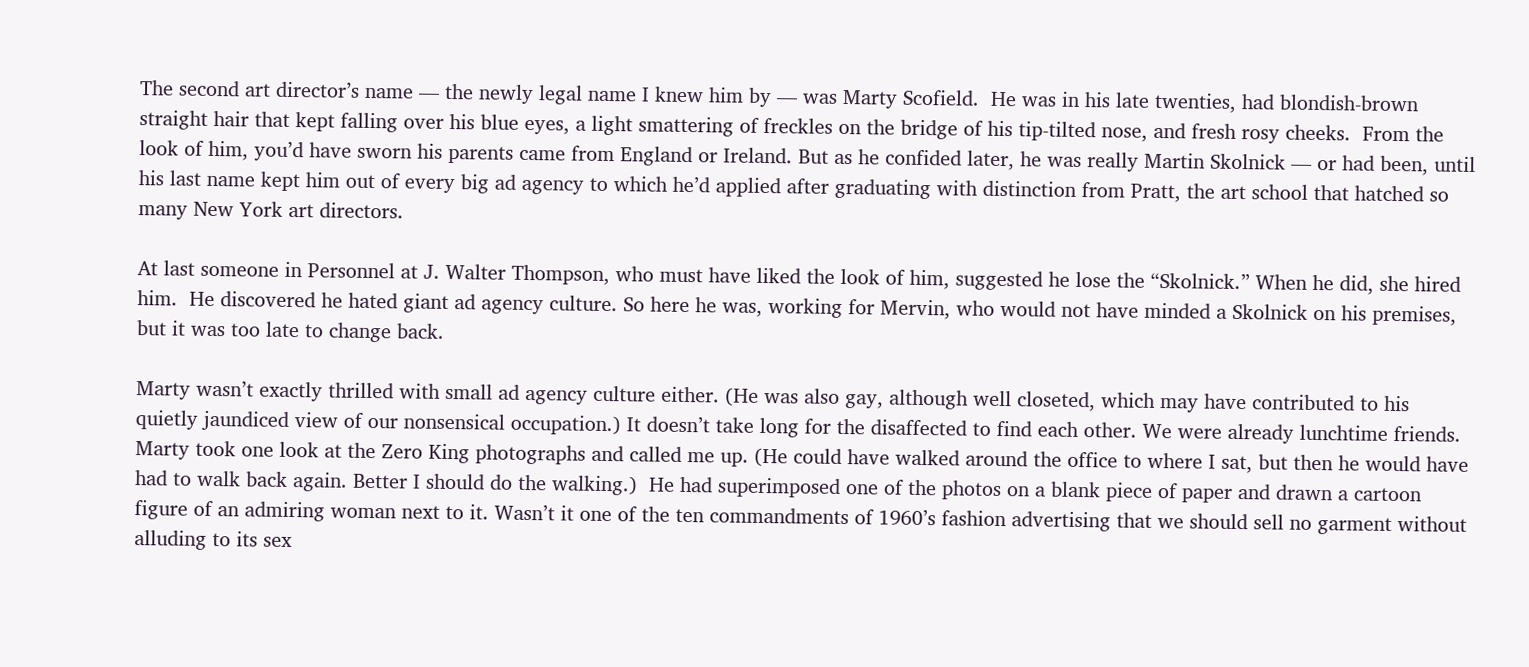The second art director’s name — the newly legal name I knew him by — was Marty Scofield.  He was in his late twenties, had blondish-brown straight hair that kept falling over his blue eyes, a light smattering of freckles on the bridge of his tip-tilted nose, and fresh rosy cheeks.  From the look of him, you’d have sworn his parents came from England or Ireland. But as he confided later, he was really Martin Skolnick — or had been, until his last name kept him out of every big ad agency to which he’d applied after graduating with distinction from Pratt, the art school that hatched so many New York art directors.

At last someone in Personnel at J. Walter Thompson, who must have liked the look of him, suggested he lose the “Skolnick.” When he did, she hired him.  He discovered he hated giant ad agency culture. So here he was, working for Mervin, who would not have minded a Skolnick on his premises, but it was too late to change back.

Marty wasn’t exactly thrilled with small ad agency culture either. (He was also gay, although well closeted, which may have contributed to his quietly jaundiced view of our nonsensical occupation.) It doesn’t take long for the disaffected to find each other. We were already lunchtime friends. Marty took one look at the Zero King photographs and called me up. (He could have walked around the office to where I sat, but then he would have had to walk back again. Better I should do the walking.)  He had superimposed one of the photos on a blank piece of paper and drawn a cartoon figure of an admiring woman next to it. Wasn’t it one of the ten commandments of 1960’s fashion advertising that we should sell no garment without alluding to its sex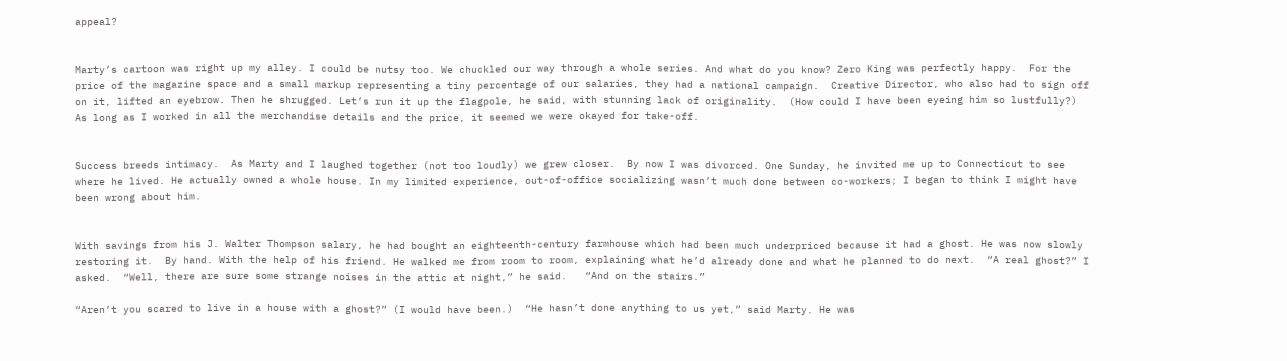appeal?


Marty’s cartoon was right up my alley. I could be nutsy too. We chuckled our way through a whole series. And what do you know? Zero King was perfectly happy.  For the price of the magazine space and a small markup representing a tiny percentage of our salaries, they had a national campaign.  Creative Director, who also had to sign off on it, lifted an eyebrow. Then he shrugged. Let’s run it up the flagpole, he said, with stunning lack of originality.  (How could I have been eyeing him so lustfully?)   As long as I worked in all the merchandise details and the price, it seemed we were okayed for take-off.


Success breeds intimacy.  As Marty and I laughed together (not too loudly) we grew closer.  By now I was divorced. One Sunday, he invited me up to Connecticut to see where he lived. He actually owned a whole house. In my limited experience, out-of-office socializing wasn’t much done between co-workers; I began to think I might have been wrong about him.


With savings from his J. Walter Thompson salary, he had bought an eighteenth-century farmhouse which had been much underpriced because it had a ghost. He was now slowly restoring it.  By hand. With the help of his friend. He walked me from room to room, explaining what he’d already done and what he planned to do next.  “A real ghost?” I asked.  “Well, there are sure some strange noises in the attic at night,” he said.   “And on the stairs.”

“Aren’t you scared to live in a house with a ghost?” (I would have been.)  “He hasn’t done anything to us yet,” said Marty. He was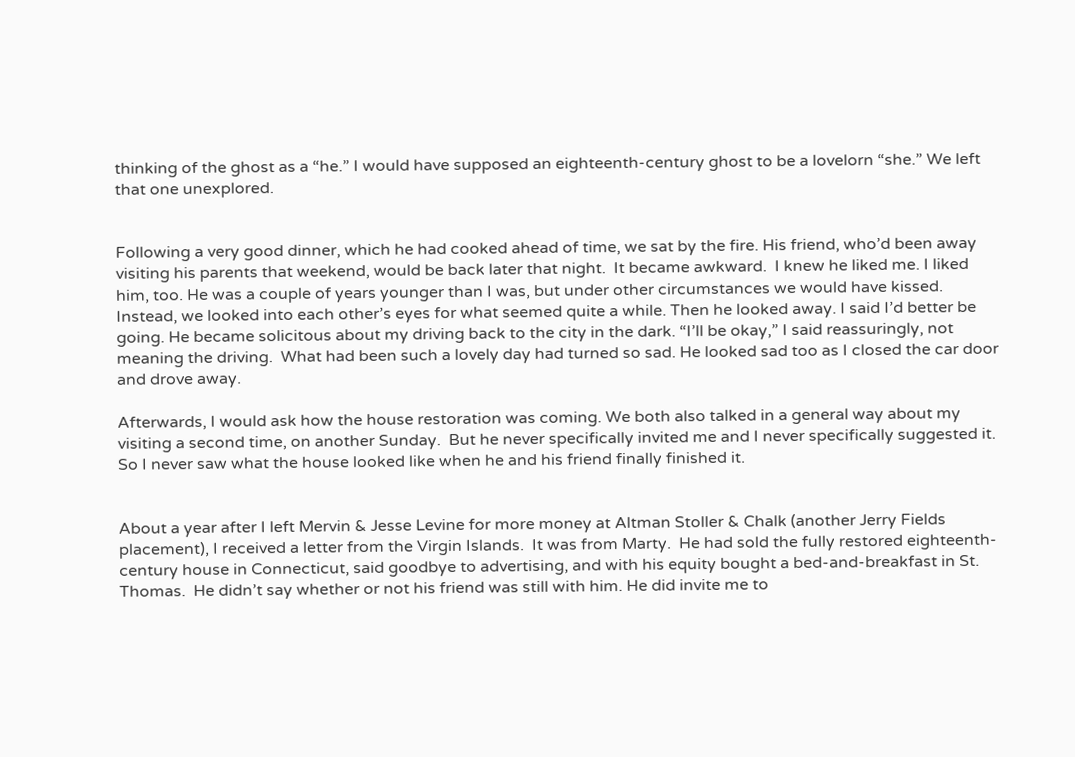thinking of the ghost as a “he.” I would have supposed an eighteenth-century ghost to be a lovelorn “she.” We left that one unexplored.


Following a very good dinner, which he had cooked ahead of time, we sat by the fire. His friend, who’d been away visiting his parents that weekend, would be back later that night.  It became awkward.  I knew he liked me. I liked him, too. He was a couple of years younger than I was, but under other circumstances we would have kissed. Instead, we looked into each other’s eyes for what seemed quite a while. Then he looked away. I said I’d better be going. He became solicitous about my driving back to the city in the dark. “I’ll be okay,” I said reassuringly, not meaning the driving.  What had been such a lovely day had turned so sad. He looked sad too as I closed the car door and drove away.

Afterwards, I would ask how the house restoration was coming. We both also talked in a general way about my visiting a second time, on another Sunday.  But he never specifically invited me and I never specifically suggested it. So I never saw what the house looked like when he and his friend finally finished it.


About a year after I left Mervin & Jesse Levine for more money at Altman Stoller & Chalk (another Jerry Fields placement), I received a letter from the Virgin Islands.  It was from Marty.  He had sold the fully restored eighteenth-century house in Connecticut, said goodbye to advertising, and with his equity bought a bed-and-breakfast in St. Thomas.  He didn’t say whether or not his friend was still with him. He did invite me to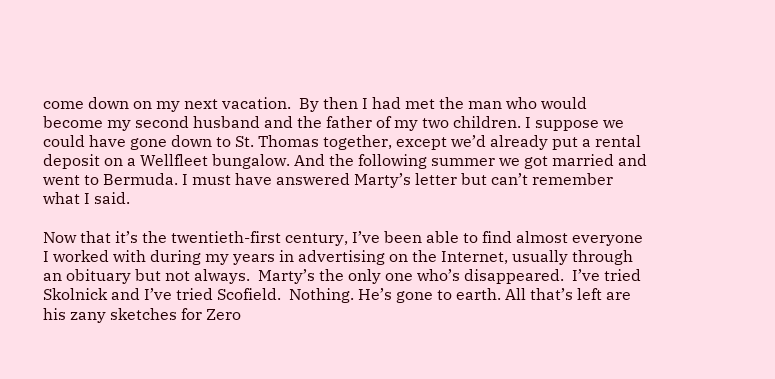come down on my next vacation.  By then I had met the man who would become my second husband and the father of my two children. I suppose we could have gone down to St. Thomas together, except we’d already put a rental deposit on a Wellfleet bungalow. And the following summer we got married and went to Bermuda. I must have answered Marty’s letter but can’t remember what I said.

Now that it’s the twentieth-first century, I’ve been able to find almost everyone I worked with during my years in advertising on the Internet, usually through an obituary but not always.  Marty’s the only one who’s disappeared.  I’ve tried Skolnick and I’ve tried Scofield.  Nothing. He’s gone to earth. All that’s left are his zany sketches for Zero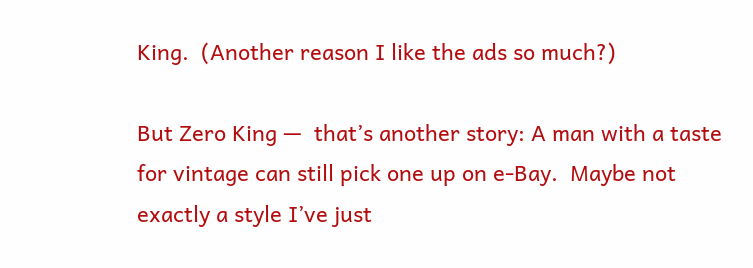King.  (Another reason I like the ads so much?)

But Zero King —  that’s another story: A man with a taste for vintage can still pick one up on e-Bay.  Maybe not exactly a style I’ve just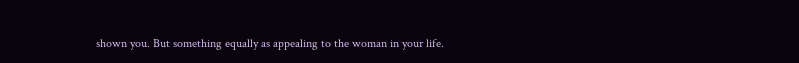shown you. But something equally as appealing to the woman in your life.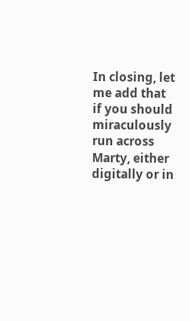In closing, let me add that if you should miraculously run across Marty, either digitally or in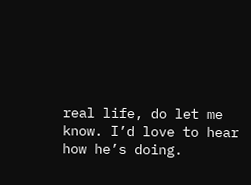real life, do let me know. I’d love to hear how he’s doing.